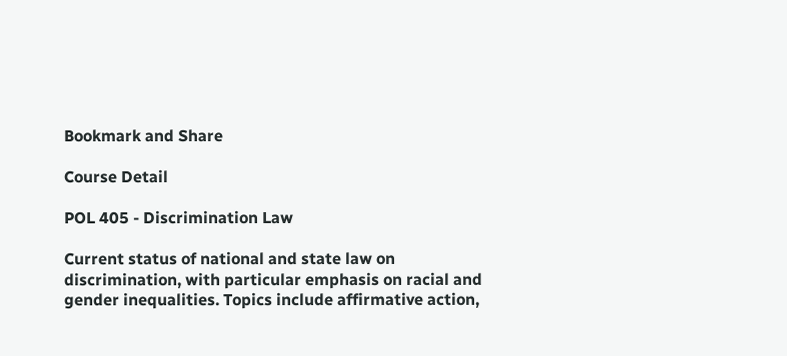Bookmark and Share

Course Detail

POL 405 - Discrimination Law

Current status of national and state law on discrimination, with particular emphasis on racial and gender inequalities. Topics include affirmative action,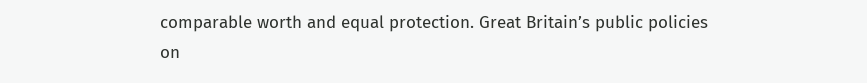comparable worth and equal protection. Great Britain’s public policies on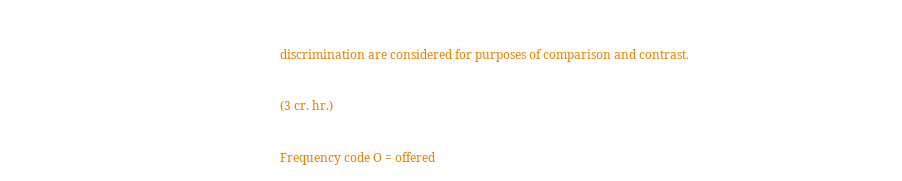discrimination are considered for purposes of comparison and contrast.

(3 cr. hr.)

Frequency code O = offered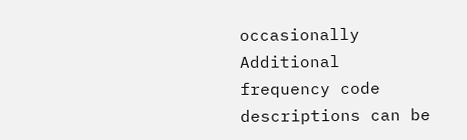occasionally
Additional frequency code descriptions can be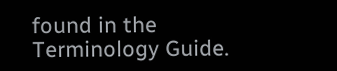found in the Terminology Guide.